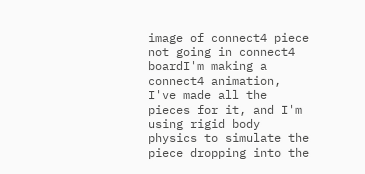image of connect4 piece not going in connect4 boardI'm making a connect4 animation, I've made all the pieces for it, and I'm using rigid body physics to simulate the piece dropping into the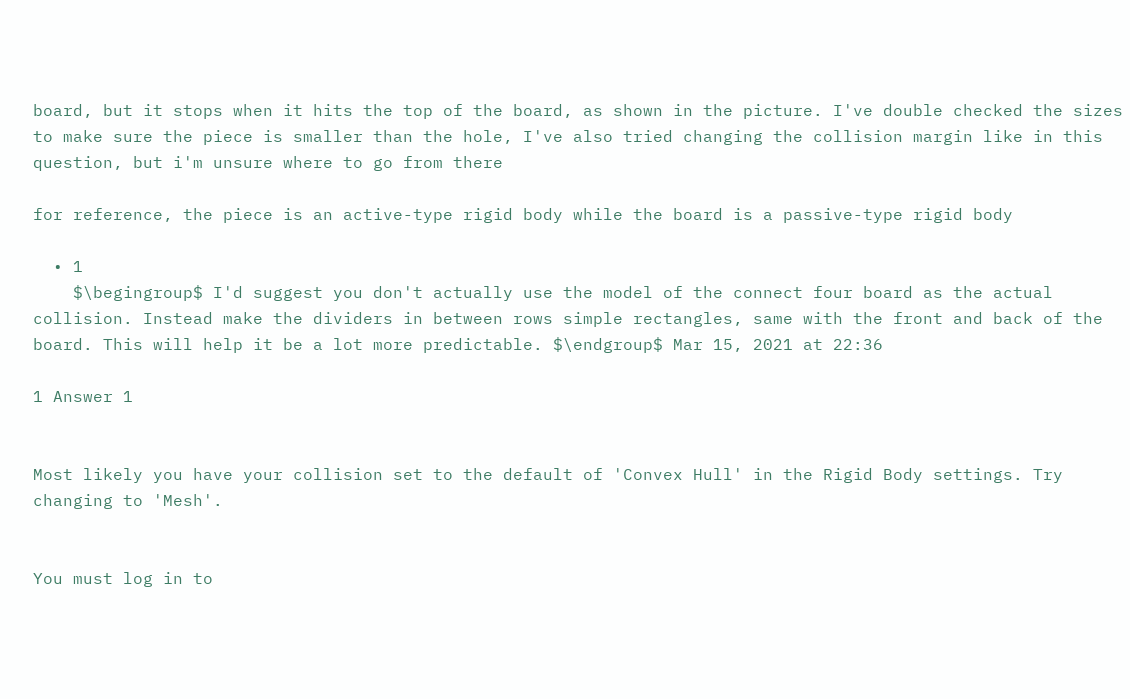board, but it stops when it hits the top of the board, as shown in the picture. I've double checked the sizes to make sure the piece is smaller than the hole, I've also tried changing the collision margin like in this question, but i'm unsure where to go from there

for reference, the piece is an active-type rigid body while the board is a passive-type rigid body

  • 1
    $\begingroup$ I'd suggest you don't actually use the model of the connect four board as the actual collision. Instead make the dividers in between rows simple rectangles, same with the front and back of the board. This will help it be a lot more predictable. $\endgroup$ Mar 15, 2021 at 22:36

1 Answer 1


Most likely you have your collision set to the default of 'Convex Hull' in the Rigid Body settings. Try changing to 'Mesh'.


You must log in to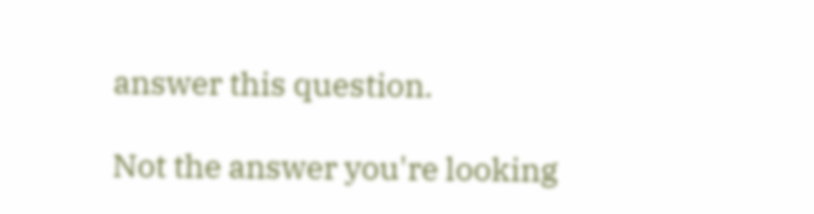answer this question.

Not the answer you're looking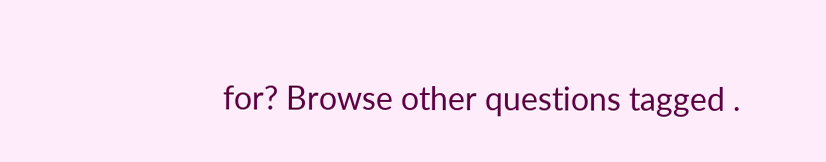for? Browse other questions tagged .